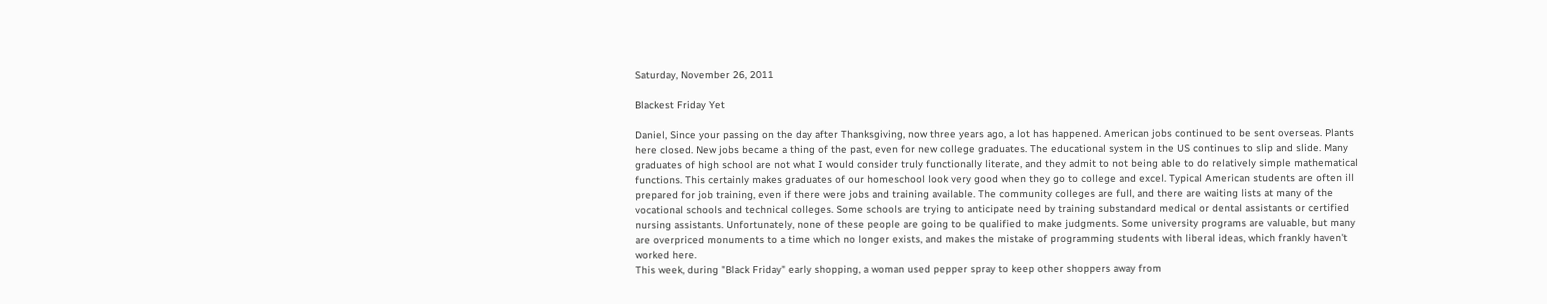Saturday, November 26, 2011

Blackest Friday Yet

Daniel, Since your passing on the day after Thanksgiving, now three years ago, a lot has happened. American jobs continued to be sent overseas. Plants here closed. New jobs became a thing of the past, even for new college graduates. The educational system in the US continues to slip and slide. Many graduates of high school are not what I would consider truly functionally literate, and they admit to not being able to do relatively simple mathematical functions. This certainly makes graduates of our homeschool look very good when they go to college and excel. Typical American students are often ill prepared for job training, even if there were jobs and training available. The community colleges are full, and there are waiting lists at many of the vocational schools and technical colleges. Some schools are trying to anticipate need by training substandard medical or dental assistants or certified nursing assistants. Unfortunately, none of these people are going to be qualified to make judgments. Some university programs are valuable, but many are overpriced monuments to a time which no longer exists, and makes the mistake of programming students with liberal ideas, which frankly haven't worked here.
This week, during "Black Friday" early shopping, a woman used pepper spray to keep other shoppers away from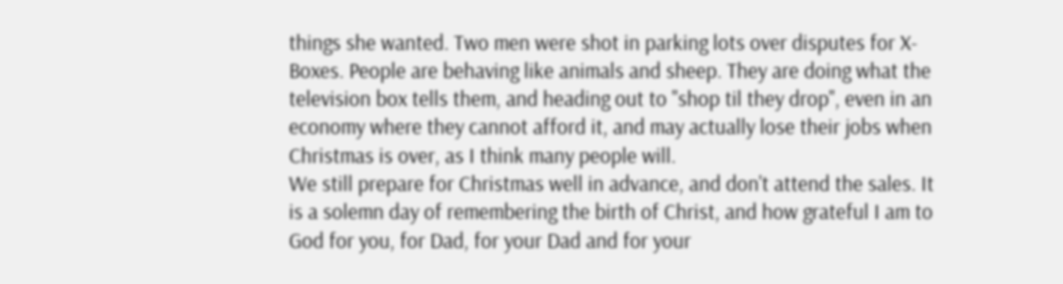things she wanted. Two men were shot in parking lots over disputes for X-Boxes. People are behaving like animals and sheep. They are doing what the television box tells them, and heading out to "shop til they drop", even in an economy where they cannot afford it, and may actually lose their jobs when Christmas is over, as I think many people will.
We still prepare for Christmas well in advance, and don't attend the sales. It is a solemn day of remembering the birth of Christ, and how grateful I am to God for you, for Dad, for your Dad and for your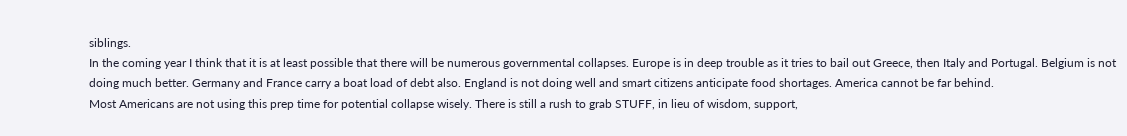siblings.
In the coming year I think that it is at least possible that there will be numerous governmental collapses. Europe is in deep trouble as it tries to bail out Greece, then Italy and Portugal. Belgium is not doing much better. Germany and France carry a boat load of debt also. England is not doing well and smart citizens anticipate food shortages. America cannot be far behind.
Most Americans are not using this prep time for potential collapse wisely. There is still a rush to grab STUFF, in lieu of wisdom, support,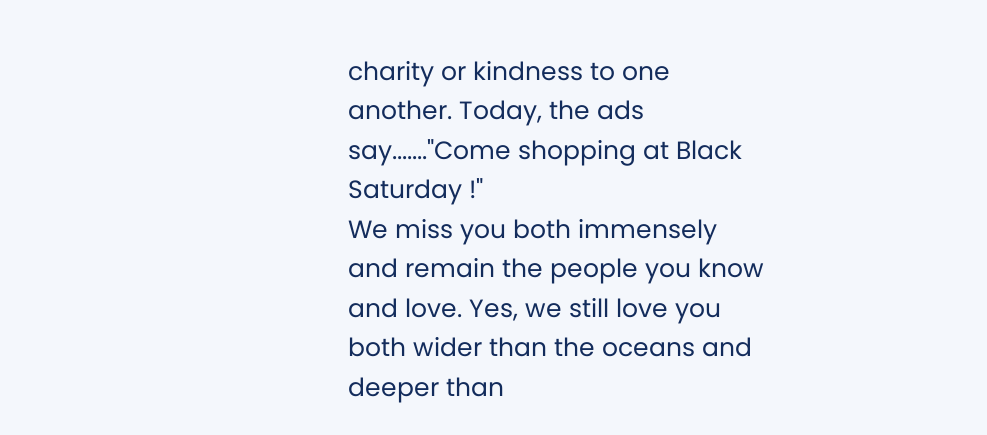charity or kindness to one another. Today, the ads say......."Come shopping at Black Saturday !"
We miss you both immensely and remain the people you know and love. Yes, we still love you both wider than the oceans and deeper than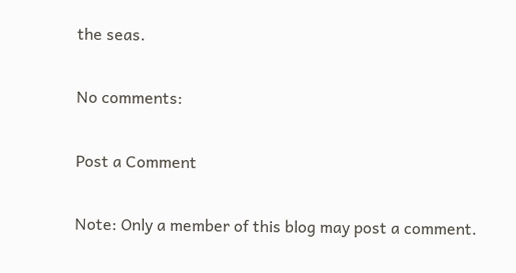the seas.

No comments:

Post a Comment

Note: Only a member of this blog may post a comment.